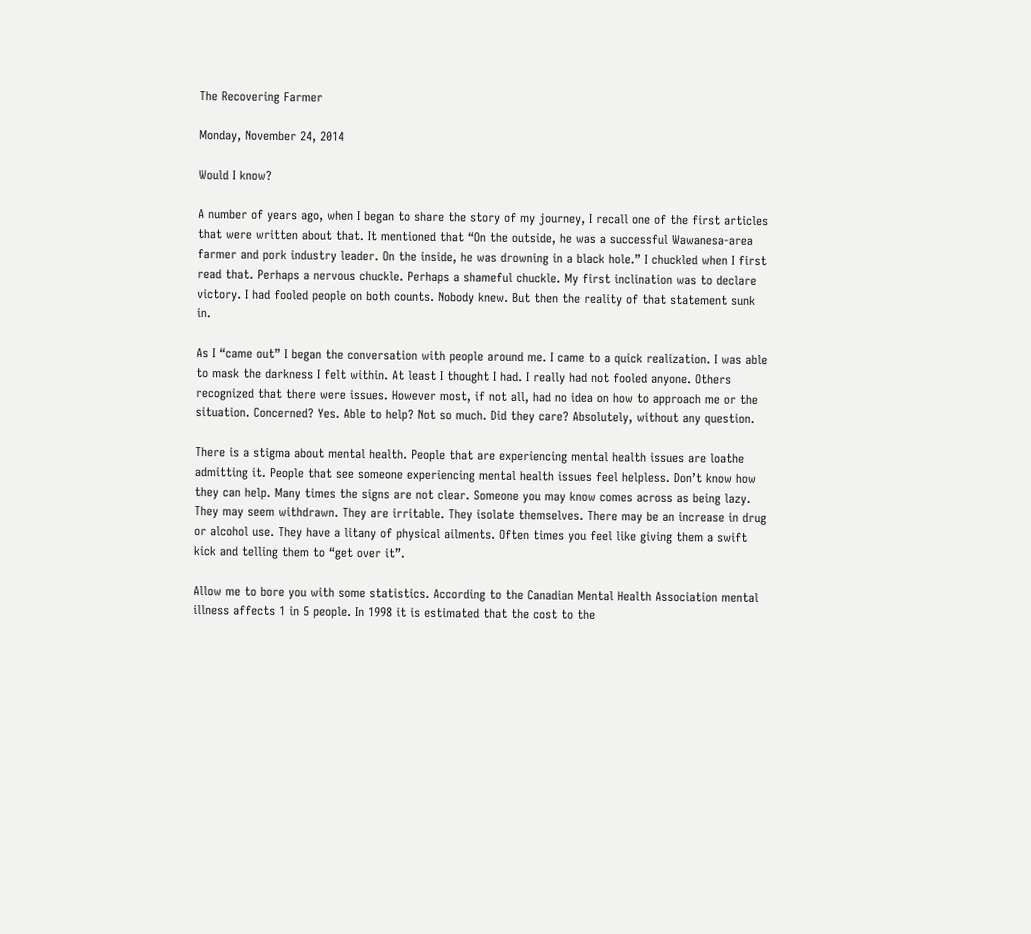The Recovering Farmer

Monday, November 24, 2014

Would I know?

A number of years ago, when I began to share the story of my journey, I recall one of the first articles that were written about that. It mentioned that “On the outside, he was a successful Wawanesa-area farmer and pork industry leader. On the inside, he was drowning in a black hole.” I chuckled when I first read that. Perhaps a nervous chuckle. Perhaps a shameful chuckle. My first inclination was to declare victory. I had fooled people on both counts. Nobody knew. But then the reality of that statement sunk in.

As I “came out” I began the conversation with people around me. I came to a quick realization. I was able to mask the darkness I felt within. At least I thought I had. I really had not fooled anyone. Others recognized that there were issues. However most, if not all, had no idea on how to approach me or the situation. Concerned? Yes. Able to help? Not so much. Did they care? Absolutely, without any question.

There is a stigma about mental health. People that are experiencing mental health issues are loathe admitting it. People that see someone experiencing mental health issues feel helpless. Don’t know how they can help. Many times the signs are not clear. Someone you may know comes across as being lazy. They may seem withdrawn. They are irritable. They isolate themselves. There may be an increase in drug or alcohol use. They have a litany of physical ailments. Often times you feel like giving them a swift kick and telling them to “get over it”.

Allow me to bore you with some statistics. According to the Canadian Mental Health Association mental illness affects 1 in 5 people. In 1998 it is estimated that the cost to the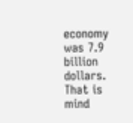economy was 7.9 billion dollars. That is mind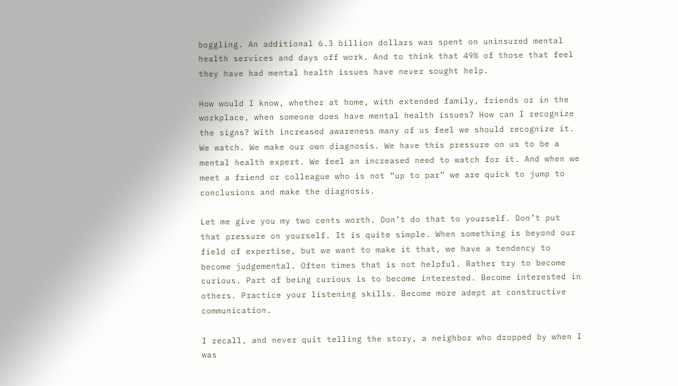boggling. An additional 6.3 billion dollars was spent on uninsured mental health services and days off work. And to think that 49% of those that feel they have had mental health issues have never sought help.

How would I know, whether at home, with extended family, friends or in the workplace, when someone does have mental health issues? How can I recognize the signs? With increased awareness many of us feel we should recognize it. We watch. We make our own diagnosis. We have this pressure on us to be a mental health expert. We feel an increased need to watch for it. And when we meet a friend or colleague who is not “up to par” we are quick to jump to conclusions and make the diagnosis.

Let me give you my two cents worth. Don’t do that to yourself. Don’t put that pressure on yourself. It is quite simple. When something is beyond our field of expertise, but we want to make it that, we have a tendency to become judgemental. Often times that is not helpful. Rather try to become curious. Part of being curious is to become interested. Become interested in others. Practice your listening skills. Become more adept at constructive communication.

I recall, and never quit telling the story, a neighbor who dropped by when I was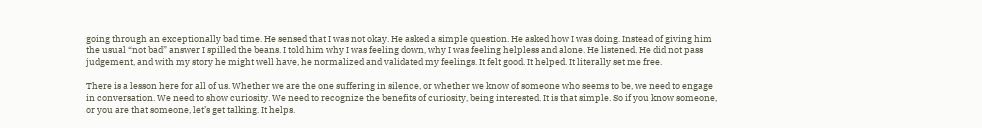going through an exceptionally bad time. He sensed that I was not okay. He asked a simple question. He asked how I was doing. Instead of giving him the usual “not bad” answer I spilled the beans. I told him why I was feeling down, why I was feeling helpless and alone. He listened. He did not pass judgement, and with my story he might well have, he normalized and validated my feelings. It felt good. It helped. It literally set me free.

There is a lesson here for all of us. Whether we are the one suffering in silence, or whether we know of someone who seems to be, we need to engage in conversation. We need to show curiosity. We need to recognize the benefits of curiosity, being interested. It is that simple. So if you know someone, or you are that someone, let’s get talking. It helps.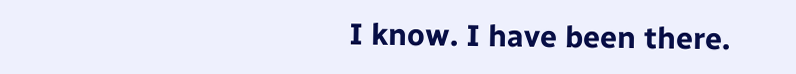I know. I have been there.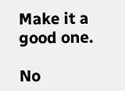Make it a good one.

No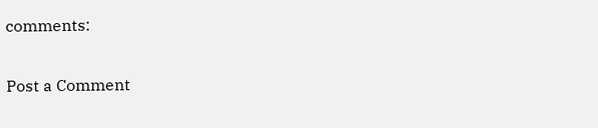comments:

Post a Comment